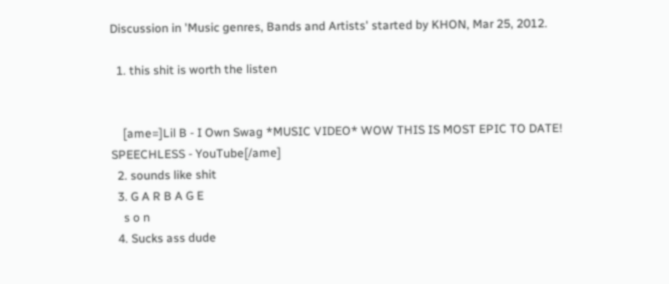Discussion in 'Music genres, Bands and Artists' started by KHON, Mar 25, 2012.

  1. this shit is worth the listen


    [ame=]Lil B - I Own Swag *MUSIC VIDEO* WOW THIS IS MOST EPIC TO DATE! SPEECHLESS - YouTube[/ame]
  2. sounds like shit
  3. G A R B A G E
    s o n
  4. Sucks ass dude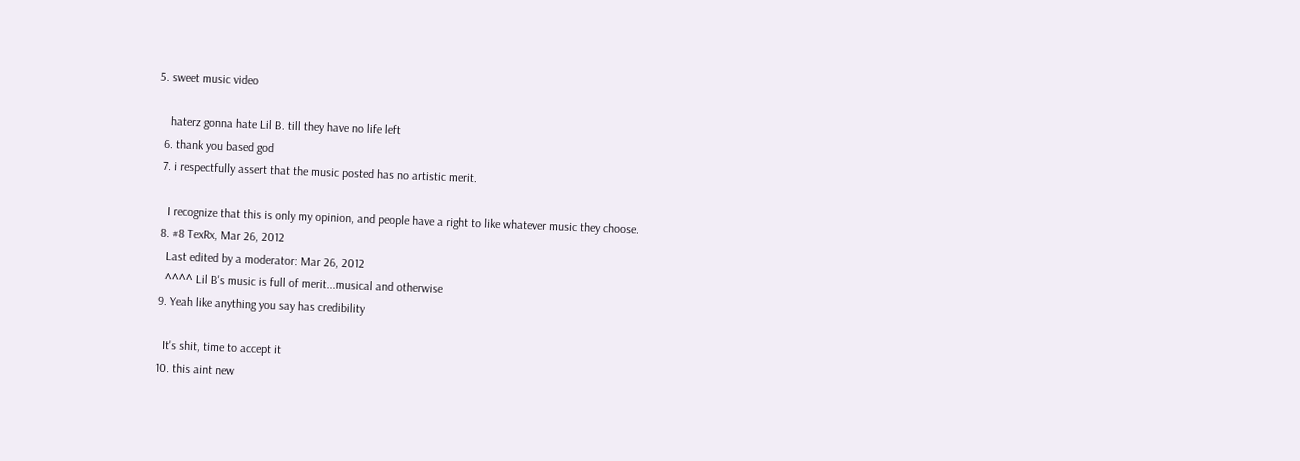5. sweet music video

    haterz gonna hate Lil B. till they have no life left
  6. thank you based god
  7. i respectfully assert that the music posted has no artistic merit.

    I recognize that this is only my opinion, and people have a right to like whatever music they choose.
  8. #8 TexRx, Mar 26, 2012
    Last edited by a moderator: Mar 26, 2012
    ^^^^ Lil B's music is full of merit...musical and otherwise
  9. Yeah like anything you say has credibility

    It's shit, time to accept it
  10. this aint new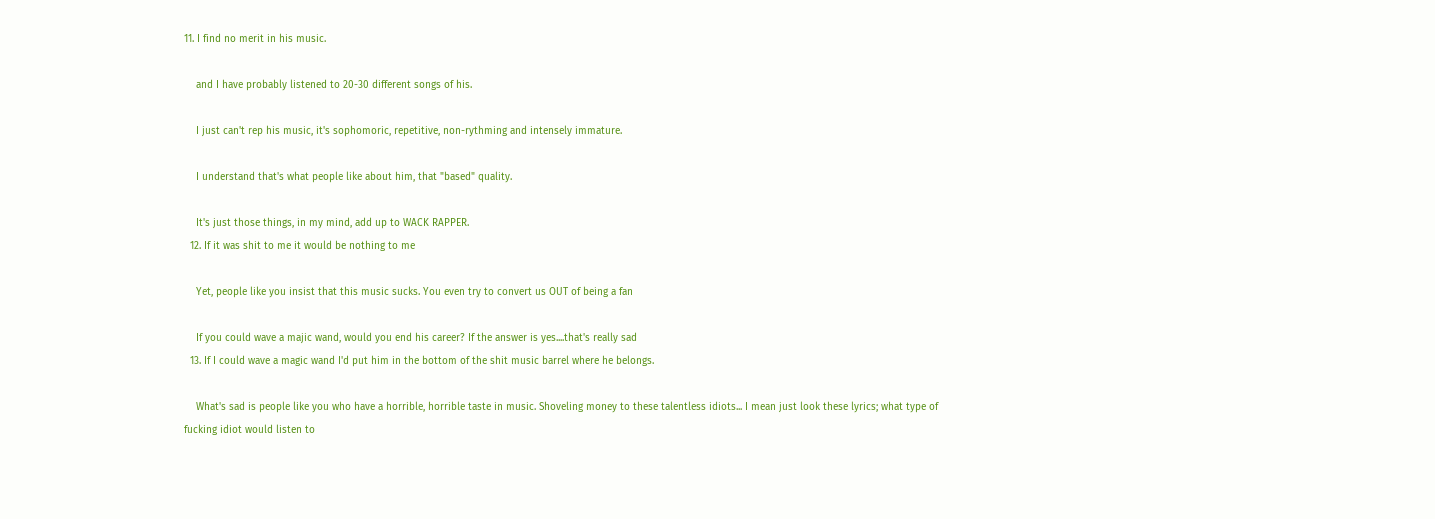11. I find no merit in his music.

    and I have probably listened to 20-30 different songs of his.

    I just can't rep his music, it's sophomoric, repetitive, non-rythming and intensely immature.

    I understand that's what people like about him, that "based" quality.

    It's just those things, in my mind, add up to WACK RAPPER.
  12. If it was shit to me it would be nothing to me

    Yet, people like you insist that this music sucks. You even try to convert us OUT of being a fan

    If you could wave a majic wand, would you end his career? If the answer is yes....that's really sad
  13. If I could wave a magic wand I'd put him in the bottom of the shit music barrel where he belongs.

    What's sad is people like you who have a horrible, horrible taste in music. Shoveling money to these talentless idiots... I mean just look these lyrics; what type of fucking idiot would listen to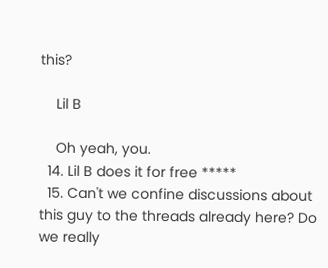this?

    Lil B

    Oh yeah, you.
  14. Lil B does it for free *****
  15. Can't we confine discussions about this guy to the threads already here? Do we really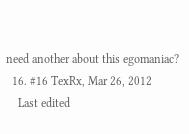need another about this egomaniac?
  16. #16 TexRx, Mar 26, 2012
    Last edited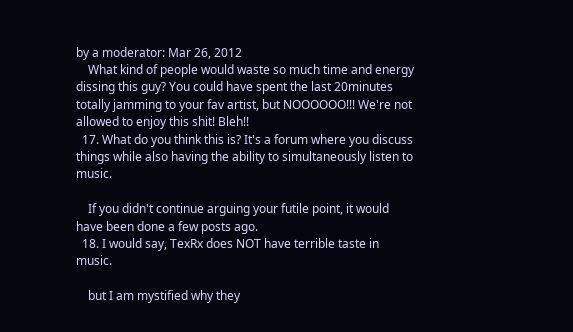by a moderator: Mar 26, 2012
    What kind of people would waste so much time and energy dissing this guy? You could have spent the last 20minutes totally jamming to your fav artist, but NOOOOOO!!! We're not allowed to enjoy this shit! Bleh!!
  17. What do you think this is? It's a forum where you discuss things while also having the ability to simultaneously listen to music.

    If you didn't continue arguing your futile point, it would have been done a few posts ago.
  18. I would say, TexRx does NOT have terrible taste in music.

    but I am mystified why they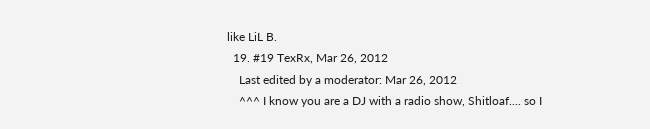like LiL B.
  19. #19 TexRx, Mar 26, 2012
    Last edited by a moderator: Mar 26, 2012
    ^^^ I know you are a DJ with a radio show, Shitloaf.... so I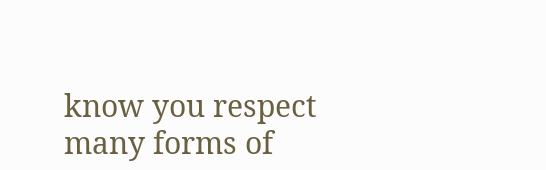know you respect many forms of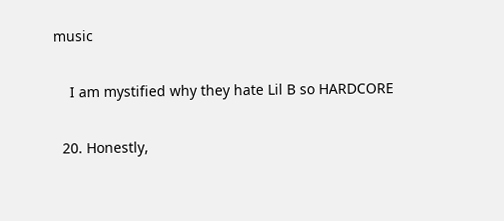music

    I am mystified why they hate Lil B so HARDCORE

  20. Honestly,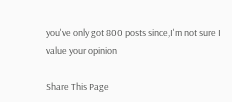you've only got 800 posts since,I'm not sure I value your opinion

Share This Page